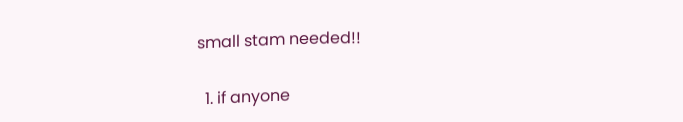small stam needed!!

  1. if anyone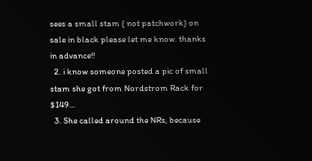sees a small stam ( not patchwork) on sale in black please let me know. thanks in advance!!
  2. i know someone posted a pic of small stam she got from Nordstrom Rack for $149...
  3. She called around the NRs, because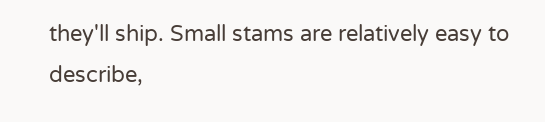they'll ship. Small stams are relatively easy to describe,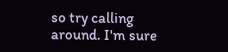so try calling around. I'm sure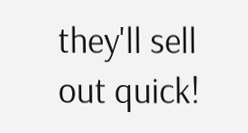they'll sell out quick!